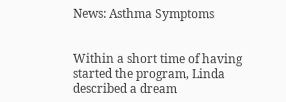News: Asthma Symptoms


Within a short time of having started the program, Linda described a dream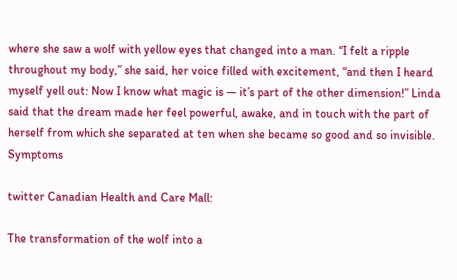where she saw a wolf with yellow eyes that changed into a man. “I felt a ripple throughout my body,” she said, her voice filled with excitement, “and then I heard myself yell out: Now I know what magic is — it’s part of the other dimension!” Linda said that the dream made her feel powerful, awake, and in touch with the part of herself from which she separated at ten when she became so good and so invisible.  Symptoms

twitter Canadian Health and Care Mall:

The transformation of the wolf into a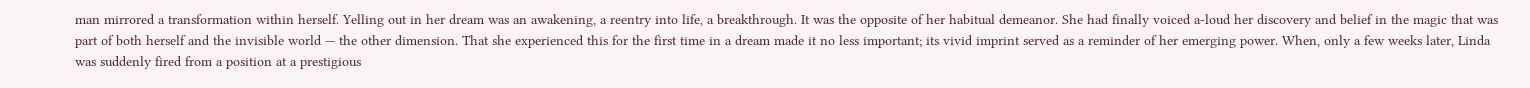man mirrored a transformation within herself. Yelling out in her dream was an awakening, a reentry into life, a breakthrough. It was the opposite of her habitual demeanor. She had finally voiced a-loud her discovery and belief in the magic that was part of both herself and the invisible world — the other dimension. That she experienced this for the first time in a dream made it no less important; its vivid imprint served as a reminder of her emerging power. When, only a few weeks later, Linda was suddenly fired from a position at a prestigious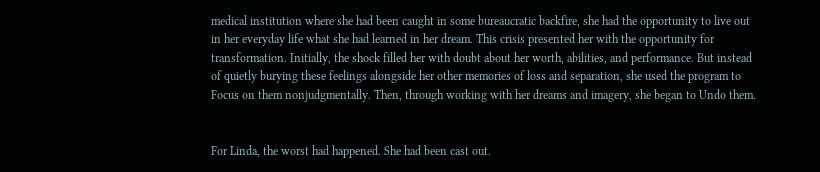medical institution where she had been caught in some bureaucratic backfire, she had the opportunity to live out in her everyday life what she had learned in her dream. This crisis presented her with the opportunity for transformation. Initially, the shock filled her with doubt about her worth, abilities, and performance. But instead of quietly burying these feelings alongside her other memories of loss and separation, she used the program to Focus on them nonjudgmentally. Then, through working with her dreams and imagery, she began to Undo them.


For Linda, the worst had happened. She had been cast out.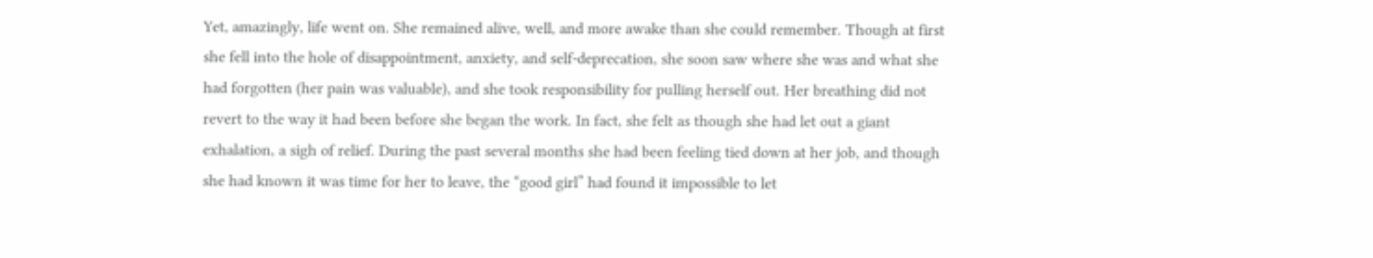Yet, amazingly, life went on. She remained alive, well, and more awake than she could remember. Though at first she fell into the hole of disappointment, anxiety, and self-deprecation, she soon saw where she was and what she had forgotten (her pain was valuable), and she took responsibility for pulling herself out. Her breathing did not revert to the way it had been before she began the work. In fact, she felt as though she had let out a giant exhalation, a sigh of relief. During the past several months she had been feeling tied down at her job, and though she had known it was time for her to leave, the “good girl” had found it impossible to let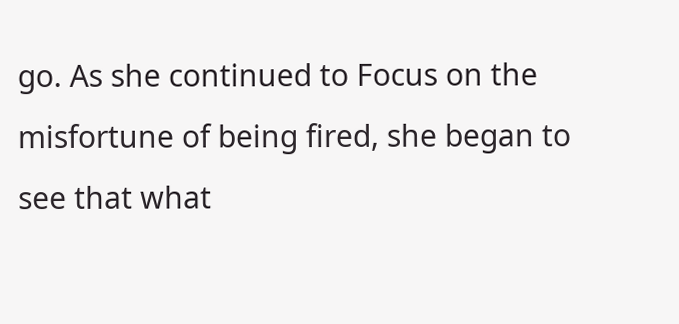go. As she continued to Focus on the misfortune of being fired, she began to see that what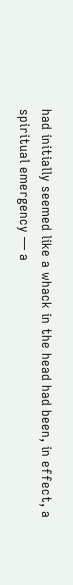had initially seemed like a whack in the head had been, in effect, a spiritual emergency — a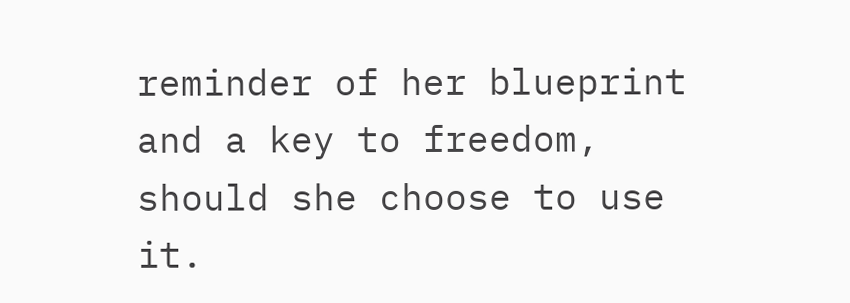reminder of her blueprint and a key to freedom, should she choose to use it.